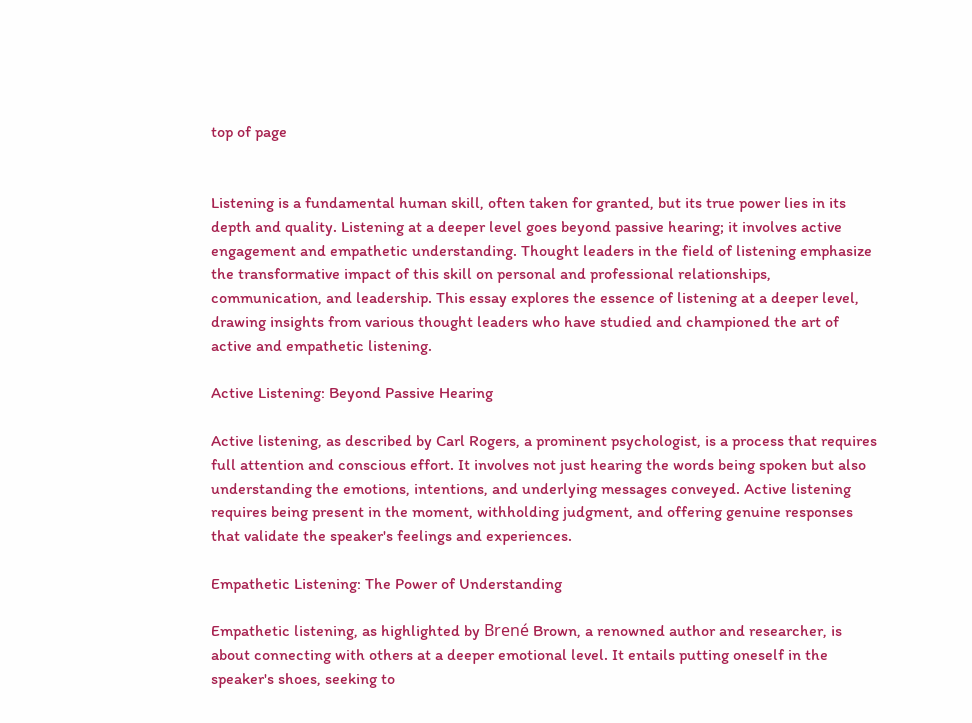top of page


Listening is a fundamental human skill, often taken for granted, but its true power lies in its depth and quality. Listening at a deeper level goes beyond passive hearing; it involves active engagement and empathetic understanding. Thought leaders in the field of listening emphasize the transformative impact of this skill on personal and professional relationships, communication, and leadership. This essay explores the essence of listening at a deeper level, drawing insights from various thought leaders who have studied and championed the art of active and empathetic listening.

Active Listening: Beyond Passive Hearing

Active listening, as described by Carl Rogers, a prominent psychologist, is a process that requires full attention and conscious effort. It involves not just hearing the words being spoken but also understanding the emotions, intentions, and underlying messages conveyed. Active listening requires being present in the moment, withholding judgment, and offering genuine responses that validate the speaker's feelings and experiences.

Empathetic Listening: The Power of Understanding

Empathetic listening, as highlighted by Brené Brown, a renowned author and researcher, is about connecting with others at a deeper emotional level. It entails putting oneself in the speaker's shoes, seeking to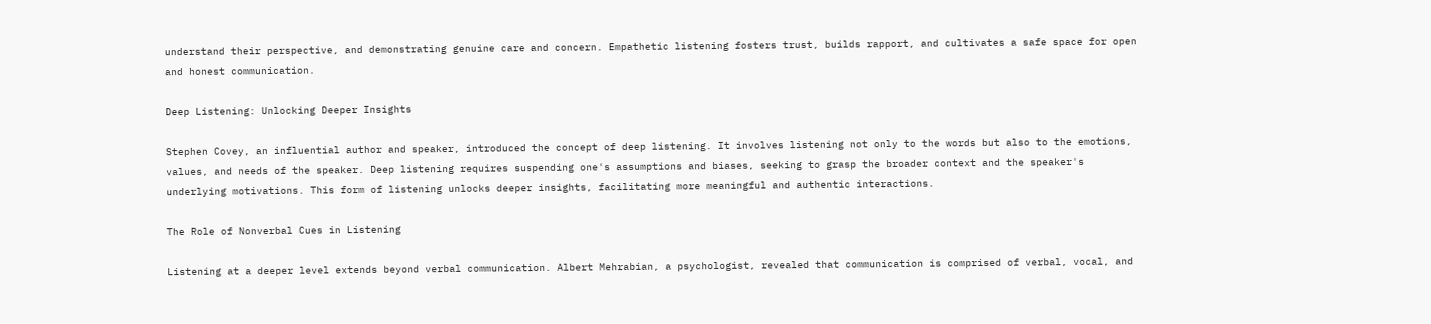understand their perspective, and demonstrating genuine care and concern. Empathetic listening fosters trust, builds rapport, and cultivates a safe space for open and honest communication.

Deep Listening: Unlocking Deeper Insights

Stephen Covey, an influential author and speaker, introduced the concept of deep listening. It involves listening not only to the words but also to the emotions, values, and needs of the speaker. Deep listening requires suspending one's assumptions and biases, seeking to grasp the broader context and the speaker's underlying motivations. This form of listening unlocks deeper insights, facilitating more meaningful and authentic interactions.

The Role of Nonverbal Cues in Listening

Listening at a deeper level extends beyond verbal communication. Albert Mehrabian, a psychologist, revealed that communication is comprised of verbal, vocal, and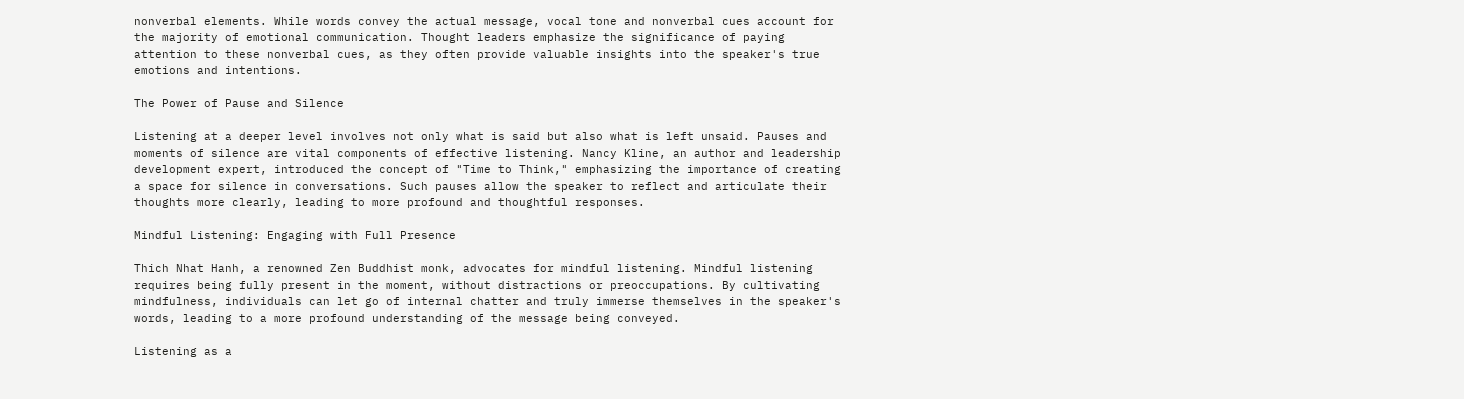nonverbal elements. While words convey the actual message, vocal tone and nonverbal cues account for the majority of emotional communication. Thought leaders emphasize the significance of paying attention to these nonverbal cues, as they often provide valuable insights into the speaker's true emotions and intentions.

The Power of Pause and Silence

Listening at a deeper level involves not only what is said but also what is left unsaid. Pauses and moments of silence are vital components of effective listening. Nancy Kline, an author and leadership development expert, introduced the concept of "Time to Think," emphasizing the importance of creating a space for silence in conversations. Such pauses allow the speaker to reflect and articulate their thoughts more clearly, leading to more profound and thoughtful responses.

Mindful Listening: Engaging with Full Presence

Thich Nhat Hanh, a renowned Zen Buddhist monk, advocates for mindful listening. Mindful listening requires being fully present in the moment, without distractions or preoccupations. By cultivating mindfulness, individuals can let go of internal chatter and truly immerse themselves in the speaker's words, leading to a more profound understanding of the message being conveyed.

Listening as a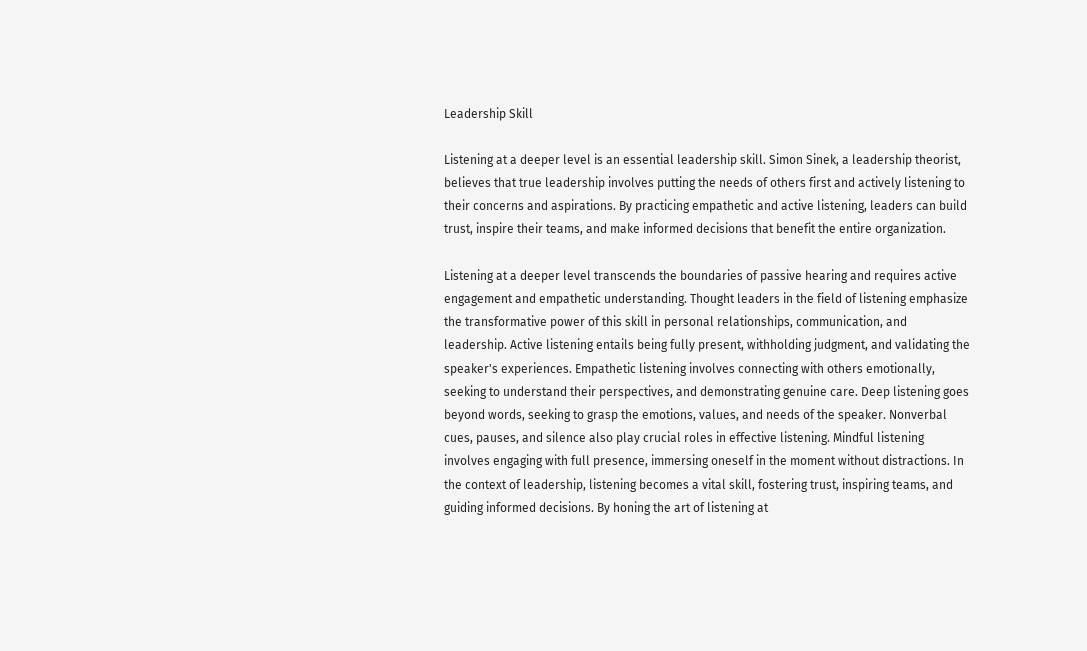Leadership Skill

Listening at a deeper level is an essential leadership skill. Simon Sinek, a leadership theorist, believes that true leadership involves putting the needs of others first and actively listening to their concerns and aspirations. By practicing empathetic and active listening, leaders can build trust, inspire their teams, and make informed decisions that benefit the entire organization.

Listening at a deeper level transcends the boundaries of passive hearing and requires active engagement and empathetic understanding. Thought leaders in the field of listening emphasize the transformative power of this skill in personal relationships, communication, and leadership. Active listening entails being fully present, withholding judgment, and validating the speaker's experiences. Empathetic listening involves connecting with others emotionally, seeking to understand their perspectives, and demonstrating genuine care. Deep listening goes beyond words, seeking to grasp the emotions, values, and needs of the speaker. Nonverbal cues, pauses, and silence also play crucial roles in effective listening. Mindful listening involves engaging with full presence, immersing oneself in the moment without distractions. In the context of leadership, listening becomes a vital skill, fostering trust, inspiring teams, and guiding informed decisions. By honing the art of listening at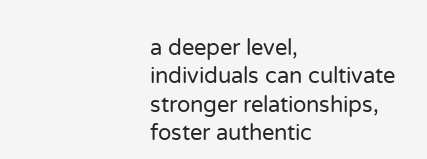a deeper level, individuals can cultivate stronger relationships, foster authentic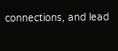connections, and lead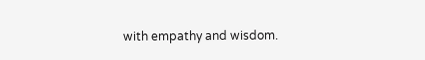with empathy and wisdom.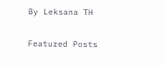By Leksana TH

Featured Posts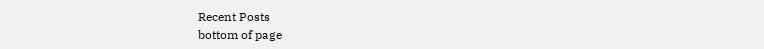Recent Posts
bottom of page